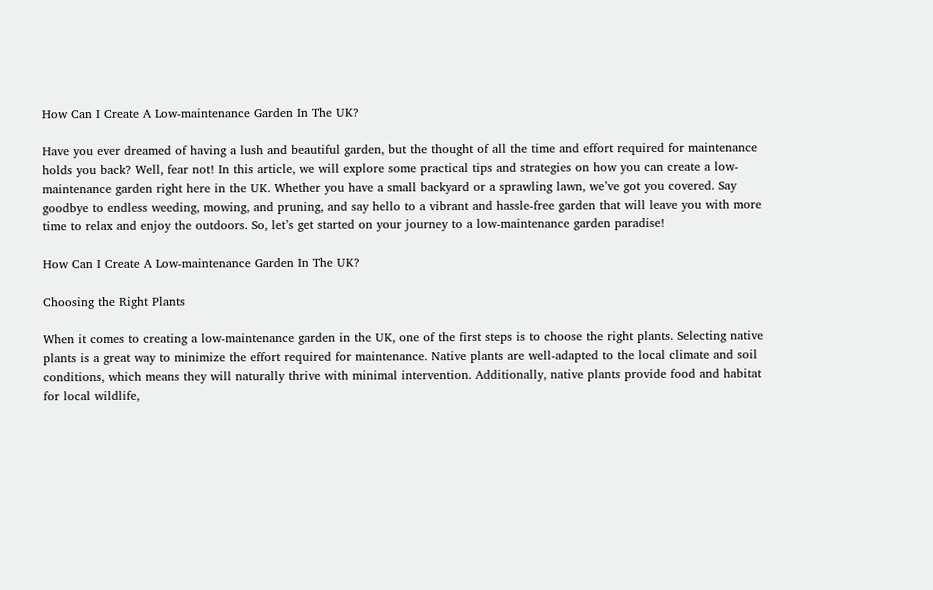How Can I Create A Low-maintenance Garden In The UK?

Have you ever dreamed of having a lush and beautiful garden, but the thought of all the time and effort required for maintenance holds you back? Well, fear not! In this article, we will explore some practical tips and strategies on how you can create a low-maintenance garden right here in the UK. Whether you have a small backyard or a sprawling lawn, we’ve got you covered. Say goodbye to endless weeding, mowing, and pruning, and say hello to a vibrant and hassle-free garden that will leave you with more time to relax and enjoy the outdoors. So, let’s get started on your journey to a low-maintenance garden paradise!

How Can I Create A Low-maintenance Garden In The UK?

Choosing the Right Plants

When it comes to creating a low-maintenance garden in the UK, one of the first steps is to choose the right plants. Selecting native plants is a great way to minimize the effort required for maintenance. Native plants are well-adapted to the local climate and soil conditions, which means they will naturally thrive with minimal intervention. Additionally, native plants provide food and habitat for local wildlife,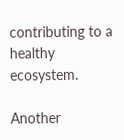contributing to a healthy ecosystem.

Another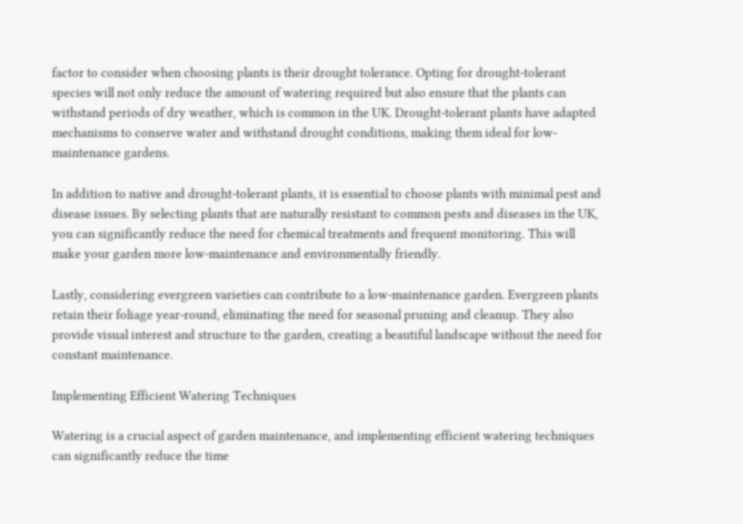factor to consider when choosing plants is their drought tolerance. Opting for drought-tolerant species will not only reduce the amount of watering required but also ensure that the plants can withstand periods of dry weather, which is common in the UK. Drought-tolerant plants have adapted mechanisms to conserve water and withstand drought conditions, making them ideal for low-maintenance gardens.

In addition to native and drought-tolerant plants, it is essential to choose plants with minimal pest and disease issues. By selecting plants that are naturally resistant to common pests and diseases in the UK, you can significantly reduce the need for chemical treatments and frequent monitoring. This will make your garden more low-maintenance and environmentally friendly.

Lastly, considering evergreen varieties can contribute to a low-maintenance garden. Evergreen plants retain their foliage year-round, eliminating the need for seasonal pruning and cleanup. They also provide visual interest and structure to the garden, creating a beautiful landscape without the need for constant maintenance.

Implementing Efficient Watering Techniques

Watering is a crucial aspect of garden maintenance, and implementing efficient watering techniques can significantly reduce the time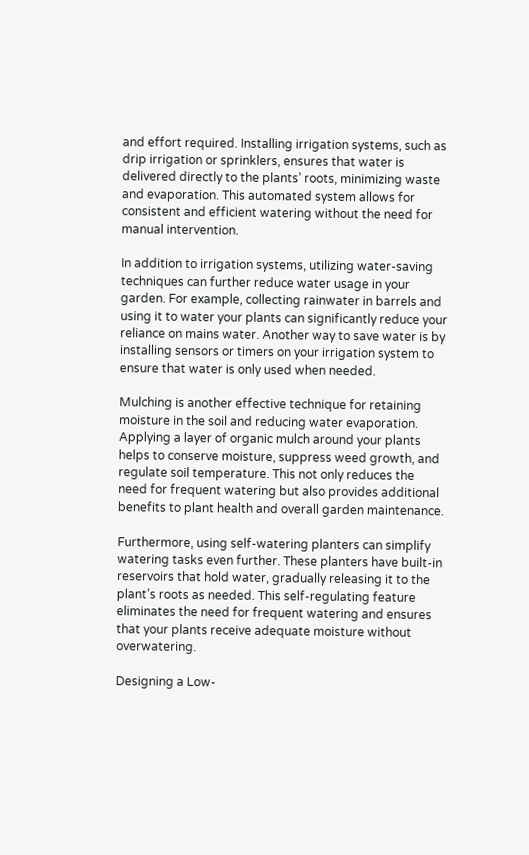and effort required. Installing irrigation systems, such as drip irrigation or sprinklers, ensures that water is delivered directly to the plants’ roots, minimizing waste and evaporation. This automated system allows for consistent and efficient watering without the need for manual intervention.

In addition to irrigation systems, utilizing water-saving techniques can further reduce water usage in your garden. For example, collecting rainwater in barrels and using it to water your plants can significantly reduce your reliance on mains water. Another way to save water is by installing sensors or timers on your irrigation system to ensure that water is only used when needed.

Mulching is another effective technique for retaining moisture in the soil and reducing water evaporation. Applying a layer of organic mulch around your plants helps to conserve moisture, suppress weed growth, and regulate soil temperature. This not only reduces the need for frequent watering but also provides additional benefits to plant health and overall garden maintenance.

Furthermore, using self-watering planters can simplify watering tasks even further. These planters have built-in reservoirs that hold water, gradually releasing it to the plant’s roots as needed. This self-regulating feature eliminates the need for frequent watering and ensures that your plants receive adequate moisture without overwatering.

Designing a Low-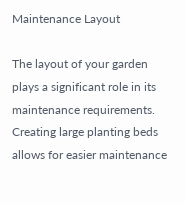Maintenance Layout

The layout of your garden plays a significant role in its maintenance requirements. Creating large planting beds allows for easier maintenance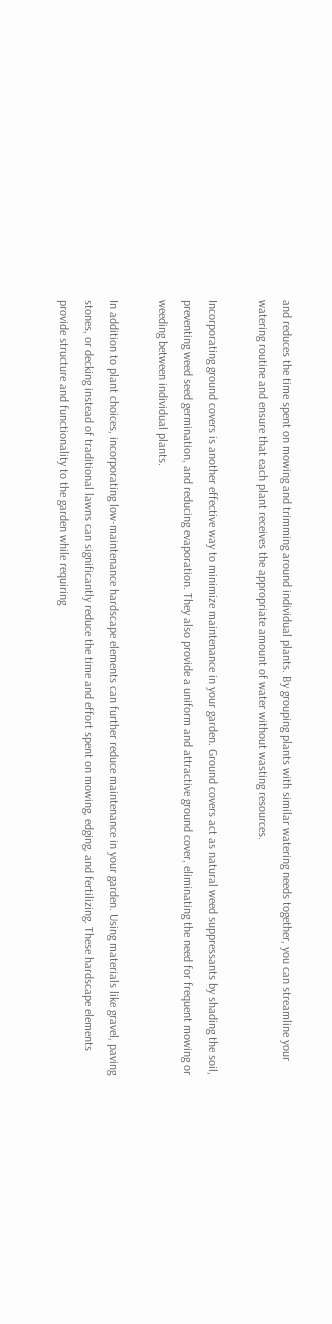and reduces the time spent on mowing and trimming around individual plants. By grouping plants with similar watering needs together, you can streamline your watering routine and ensure that each plant receives the appropriate amount of water without wasting resources.

Incorporating ground covers is another effective way to minimize maintenance in your garden. Ground covers act as natural weed suppressants by shading the soil, preventing weed seed germination, and reducing evaporation. They also provide a uniform and attractive ground cover, eliminating the need for frequent mowing or weeding between individual plants.

In addition to plant choices, incorporating low-maintenance hardscape elements can further reduce maintenance in your garden. Using materials like gravel, paving stones, or decking instead of traditional lawns can significantly reduce the time and effort spent on mowing, edging, and fertilizing. These hardscape elements provide structure and functionality to the garden while requiring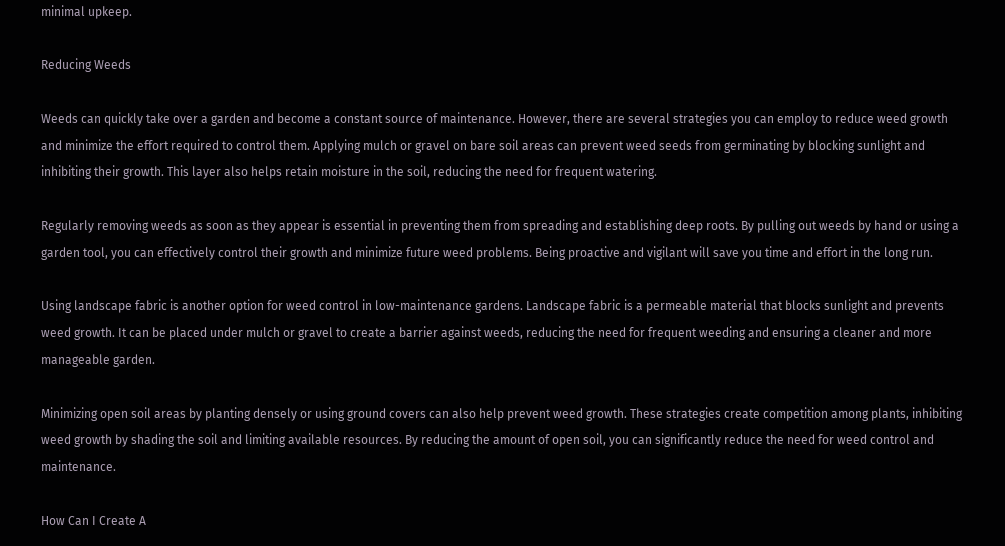minimal upkeep.

Reducing Weeds

Weeds can quickly take over a garden and become a constant source of maintenance. However, there are several strategies you can employ to reduce weed growth and minimize the effort required to control them. Applying mulch or gravel on bare soil areas can prevent weed seeds from germinating by blocking sunlight and inhibiting their growth. This layer also helps retain moisture in the soil, reducing the need for frequent watering.

Regularly removing weeds as soon as they appear is essential in preventing them from spreading and establishing deep roots. By pulling out weeds by hand or using a garden tool, you can effectively control their growth and minimize future weed problems. Being proactive and vigilant will save you time and effort in the long run.

Using landscape fabric is another option for weed control in low-maintenance gardens. Landscape fabric is a permeable material that blocks sunlight and prevents weed growth. It can be placed under mulch or gravel to create a barrier against weeds, reducing the need for frequent weeding and ensuring a cleaner and more manageable garden.

Minimizing open soil areas by planting densely or using ground covers can also help prevent weed growth. These strategies create competition among plants, inhibiting weed growth by shading the soil and limiting available resources. By reducing the amount of open soil, you can significantly reduce the need for weed control and maintenance.

How Can I Create A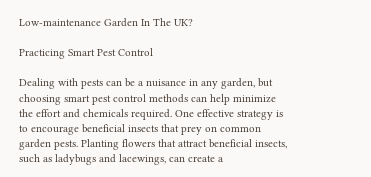Low-maintenance Garden In The UK?

Practicing Smart Pest Control

Dealing with pests can be a nuisance in any garden, but choosing smart pest control methods can help minimize the effort and chemicals required. One effective strategy is to encourage beneficial insects that prey on common garden pests. Planting flowers that attract beneficial insects, such as ladybugs and lacewings, can create a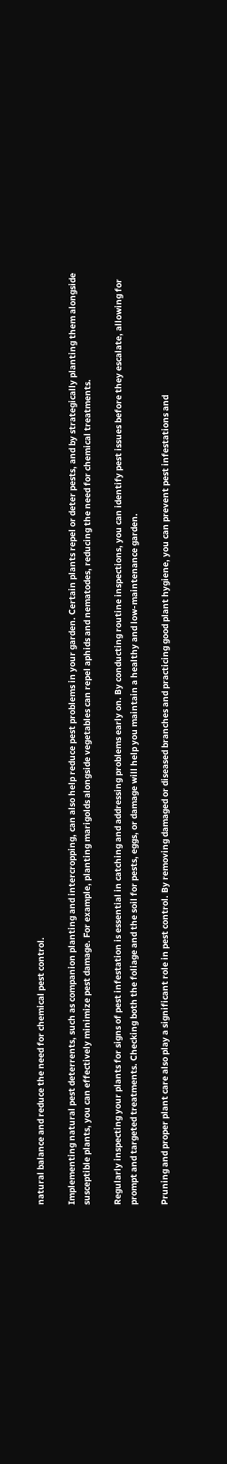natural balance and reduce the need for chemical pest control.

Implementing natural pest deterrents, such as companion planting and intercropping, can also help reduce pest problems in your garden. Certain plants repel or deter pests, and by strategically planting them alongside susceptible plants, you can effectively minimize pest damage. For example, planting marigolds alongside vegetables can repel aphids and nematodes, reducing the need for chemical treatments.

Regularly inspecting your plants for signs of pest infestation is essential in catching and addressing problems early on. By conducting routine inspections, you can identify pest issues before they escalate, allowing for prompt and targeted treatments. Checking both the foliage and the soil for pests, eggs, or damage will help you maintain a healthy and low-maintenance garden.

Pruning and proper plant care also play a significant role in pest control. By removing damaged or diseased branches and practicing good plant hygiene, you can prevent pest infestations and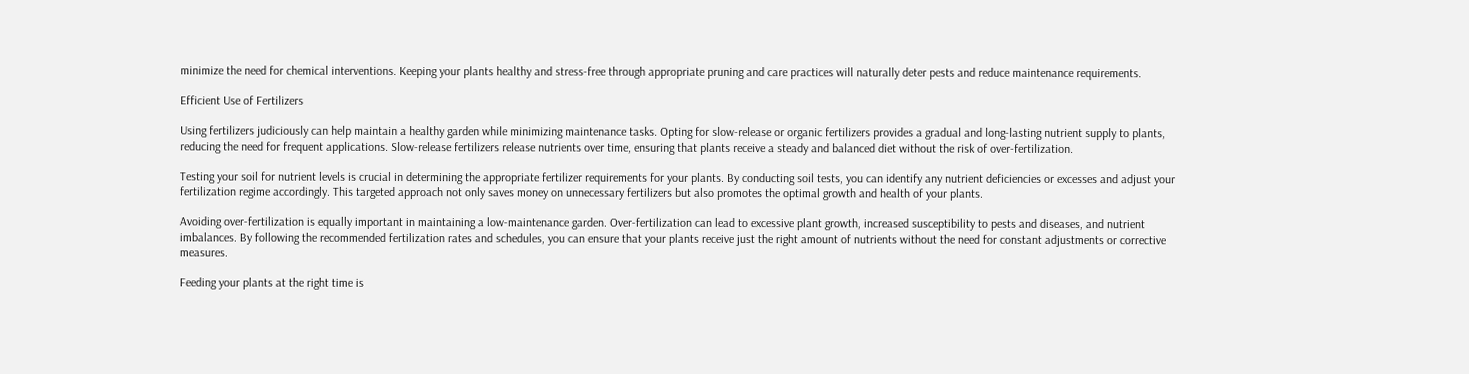minimize the need for chemical interventions. Keeping your plants healthy and stress-free through appropriate pruning and care practices will naturally deter pests and reduce maintenance requirements.

Efficient Use of Fertilizers

Using fertilizers judiciously can help maintain a healthy garden while minimizing maintenance tasks. Opting for slow-release or organic fertilizers provides a gradual and long-lasting nutrient supply to plants, reducing the need for frequent applications. Slow-release fertilizers release nutrients over time, ensuring that plants receive a steady and balanced diet without the risk of over-fertilization.

Testing your soil for nutrient levels is crucial in determining the appropriate fertilizer requirements for your plants. By conducting soil tests, you can identify any nutrient deficiencies or excesses and adjust your fertilization regime accordingly. This targeted approach not only saves money on unnecessary fertilizers but also promotes the optimal growth and health of your plants.

Avoiding over-fertilization is equally important in maintaining a low-maintenance garden. Over-fertilization can lead to excessive plant growth, increased susceptibility to pests and diseases, and nutrient imbalances. By following the recommended fertilization rates and schedules, you can ensure that your plants receive just the right amount of nutrients without the need for constant adjustments or corrective measures.

Feeding your plants at the right time is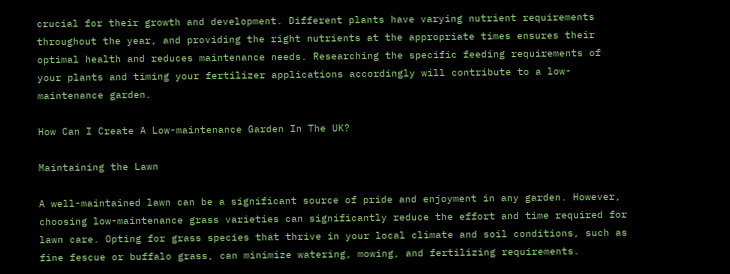crucial for their growth and development. Different plants have varying nutrient requirements throughout the year, and providing the right nutrients at the appropriate times ensures their optimal health and reduces maintenance needs. Researching the specific feeding requirements of your plants and timing your fertilizer applications accordingly will contribute to a low-maintenance garden.

How Can I Create A Low-maintenance Garden In The UK?

Maintaining the Lawn

A well-maintained lawn can be a significant source of pride and enjoyment in any garden. However, choosing low-maintenance grass varieties can significantly reduce the effort and time required for lawn care. Opting for grass species that thrive in your local climate and soil conditions, such as fine fescue or buffalo grass, can minimize watering, mowing, and fertilizing requirements.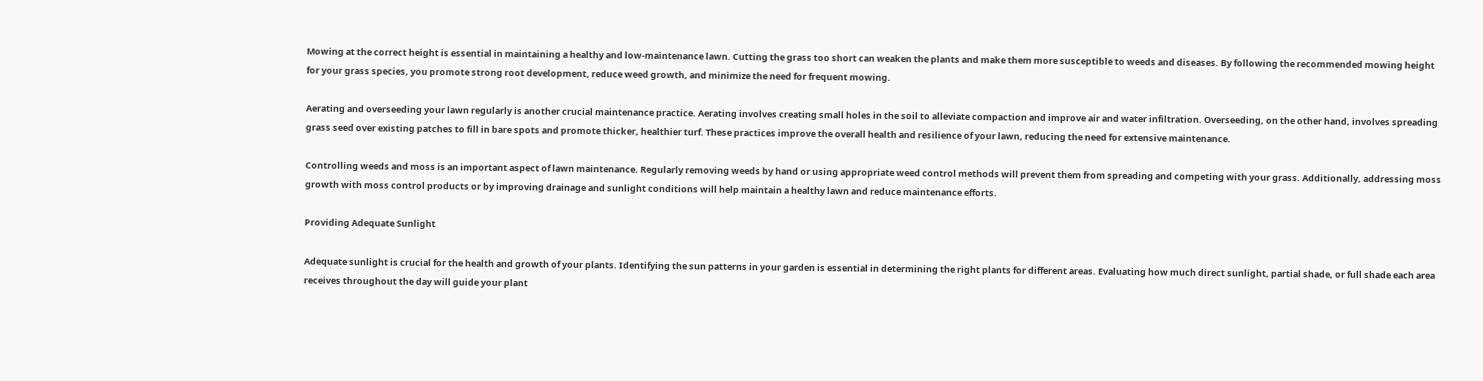Mowing at the correct height is essential in maintaining a healthy and low-maintenance lawn. Cutting the grass too short can weaken the plants and make them more susceptible to weeds and diseases. By following the recommended mowing height for your grass species, you promote strong root development, reduce weed growth, and minimize the need for frequent mowing.

Aerating and overseeding your lawn regularly is another crucial maintenance practice. Aerating involves creating small holes in the soil to alleviate compaction and improve air and water infiltration. Overseeding, on the other hand, involves spreading grass seed over existing patches to fill in bare spots and promote thicker, healthier turf. These practices improve the overall health and resilience of your lawn, reducing the need for extensive maintenance.

Controlling weeds and moss is an important aspect of lawn maintenance. Regularly removing weeds by hand or using appropriate weed control methods will prevent them from spreading and competing with your grass. Additionally, addressing moss growth with moss control products or by improving drainage and sunlight conditions will help maintain a healthy lawn and reduce maintenance efforts.

Providing Adequate Sunlight

Adequate sunlight is crucial for the health and growth of your plants. Identifying the sun patterns in your garden is essential in determining the right plants for different areas. Evaluating how much direct sunlight, partial shade, or full shade each area receives throughout the day will guide your plant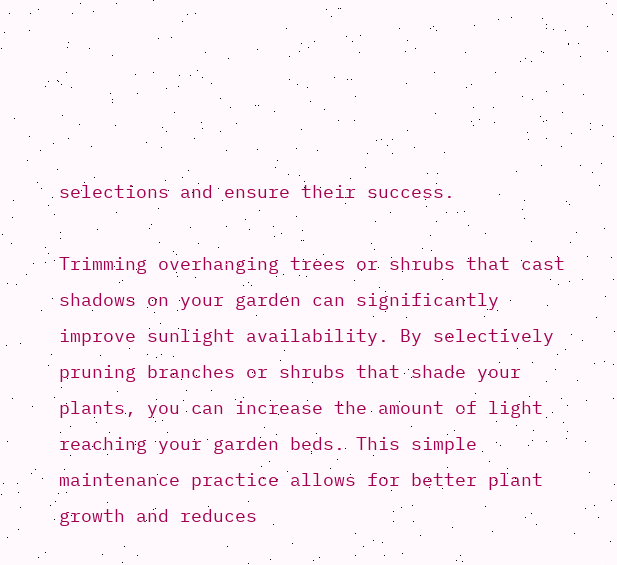selections and ensure their success.

Trimming overhanging trees or shrubs that cast shadows on your garden can significantly improve sunlight availability. By selectively pruning branches or shrubs that shade your plants, you can increase the amount of light reaching your garden beds. This simple maintenance practice allows for better plant growth and reduces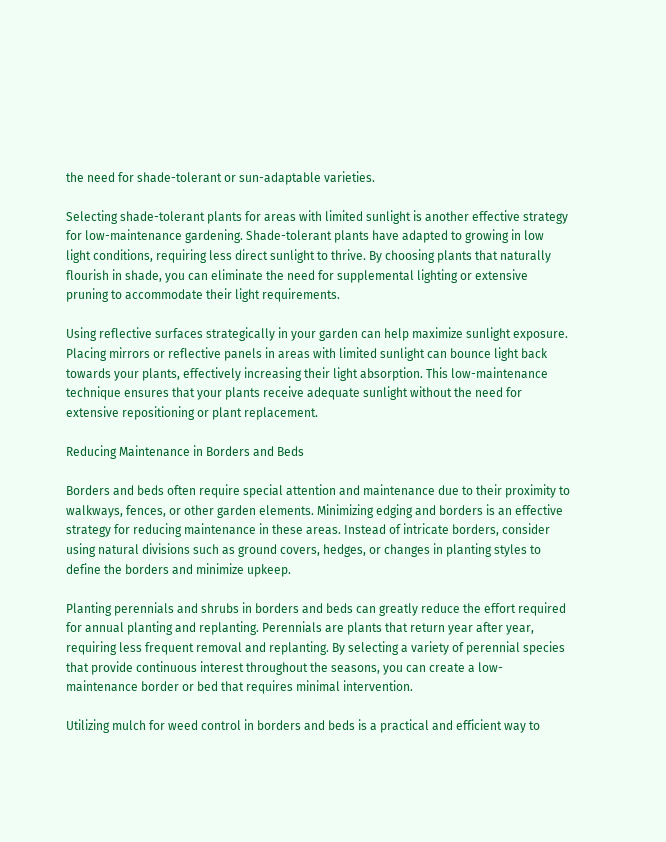the need for shade-tolerant or sun-adaptable varieties.

Selecting shade-tolerant plants for areas with limited sunlight is another effective strategy for low-maintenance gardening. Shade-tolerant plants have adapted to growing in low light conditions, requiring less direct sunlight to thrive. By choosing plants that naturally flourish in shade, you can eliminate the need for supplemental lighting or extensive pruning to accommodate their light requirements.

Using reflective surfaces strategically in your garden can help maximize sunlight exposure. Placing mirrors or reflective panels in areas with limited sunlight can bounce light back towards your plants, effectively increasing their light absorption. This low-maintenance technique ensures that your plants receive adequate sunlight without the need for extensive repositioning or plant replacement.

Reducing Maintenance in Borders and Beds

Borders and beds often require special attention and maintenance due to their proximity to walkways, fences, or other garden elements. Minimizing edging and borders is an effective strategy for reducing maintenance in these areas. Instead of intricate borders, consider using natural divisions such as ground covers, hedges, or changes in planting styles to define the borders and minimize upkeep.

Planting perennials and shrubs in borders and beds can greatly reduce the effort required for annual planting and replanting. Perennials are plants that return year after year, requiring less frequent removal and replanting. By selecting a variety of perennial species that provide continuous interest throughout the seasons, you can create a low-maintenance border or bed that requires minimal intervention.

Utilizing mulch for weed control in borders and beds is a practical and efficient way to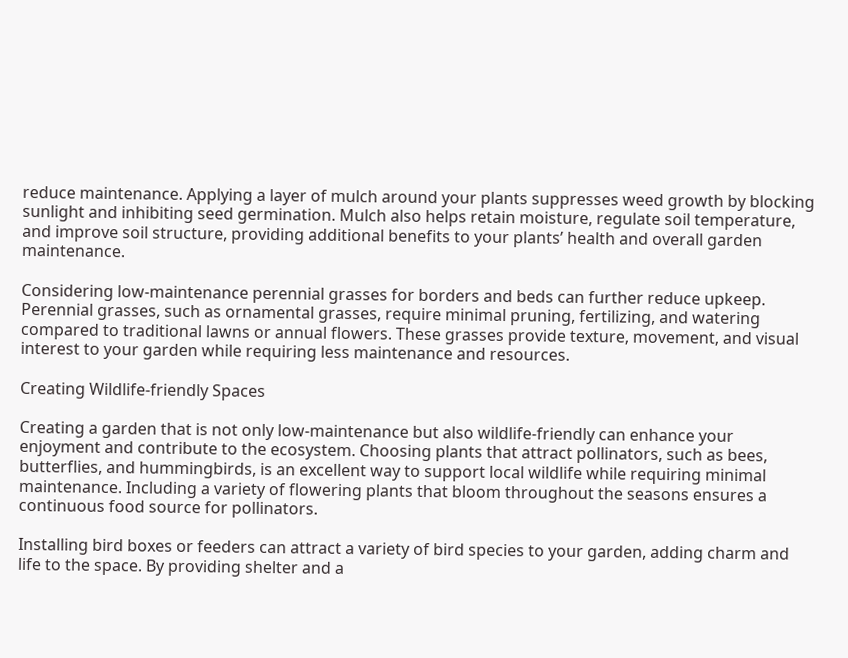reduce maintenance. Applying a layer of mulch around your plants suppresses weed growth by blocking sunlight and inhibiting seed germination. Mulch also helps retain moisture, regulate soil temperature, and improve soil structure, providing additional benefits to your plants’ health and overall garden maintenance.

Considering low-maintenance perennial grasses for borders and beds can further reduce upkeep. Perennial grasses, such as ornamental grasses, require minimal pruning, fertilizing, and watering compared to traditional lawns or annual flowers. These grasses provide texture, movement, and visual interest to your garden while requiring less maintenance and resources.

Creating Wildlife-friendly Spaces

Creating a garden that is not only low-maintenance but also wildlife-friendly can enhance your enjoyment and contribute to the ecosystem. Choosing plants that attract pollinators, such as bees, butterflies, and hummingbirds, is an excellent way to support local wildlife while requiring minimal maintenance. Including a variety of flowering plants that bloom throughout the seasons ensures a continuous food source for pollinators.

Installing bird boxes or feeders can attract a variety of bird species to your garden, adding charm and life to the space. By providing shelter and a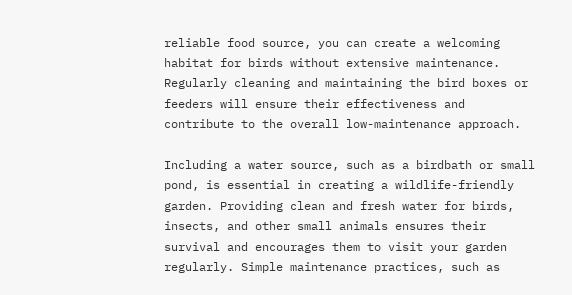reliable food source, you can create a welcoming habitat for birds without extensive maintenance. Regularly cleaning and maintaining the bird boxes or feeders will ensure their effectiveness and contribute to the overall low-maintenance approach.

Including a water source, such as a birdbath or small pond, is essential in creating a wildlife-friendly garden. Providing clean and fresh water for birds, insects, and other small animals ensures their survival and encourages them to visit your garden regularly. Simple maintenance practices, such as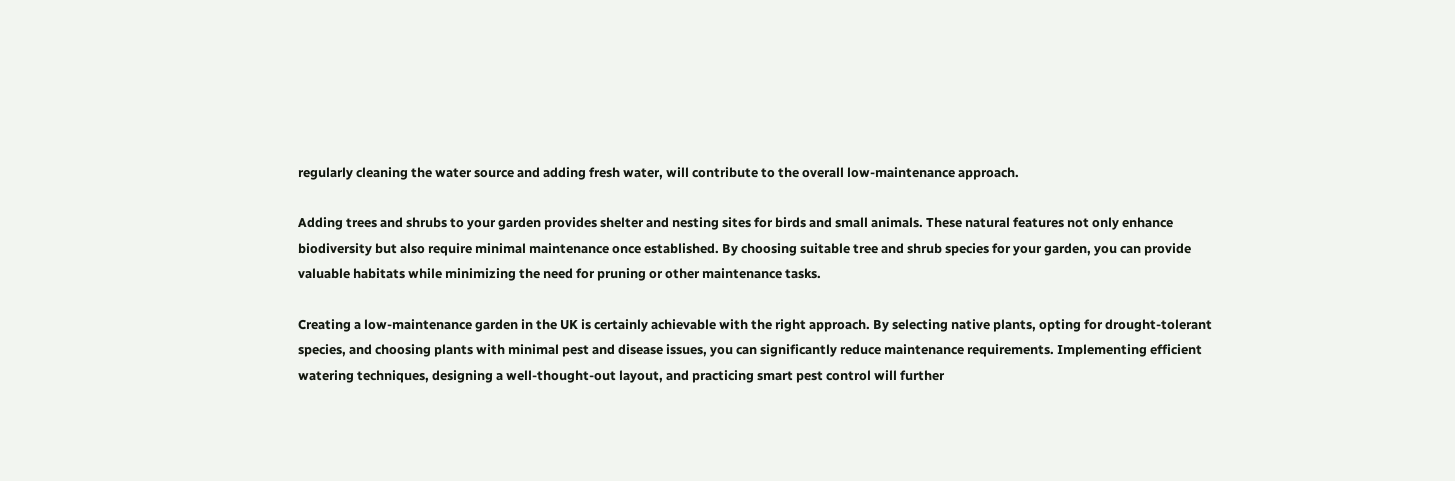regularly cleaning the water source and adding fresh water, will contribute to the overall low-maintenance approach.

Adding trees and shrubs to your garden provides shelter and nesting sites for birds and small animals. These natural features not only enhance biodiversity but also require minimal maintenance once established. By choosing suitable tree and shrub species for your garden, you can provide valuable habitats while minimizing the need for pruning or other maintenance tasks.

Creating a low-maintenance garden in the UK is certainly achievable with the right approach. By selecting native plants, opting for drought-tolerant species, and choosing plants with minimal pest and disease issues, you can significantly reduce maintenance requirements. Implementing efficient watering techniques, designing a well-thought-out layout, and practicing smart pest control will further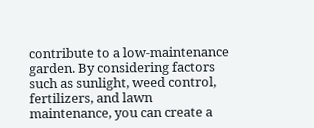contribute to a low-maintenance garden. By considering factors such as sunlight, weed control, fertilizers, and lawn maintenance, you can create a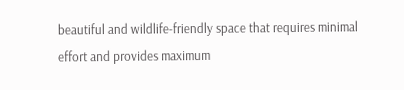beautiful and wildlife-friendly space that requires minimal effort and provides maximum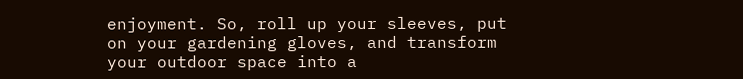enjoyment. So, roll up your sleeves, put on your gardening gloves, and transform your outdoor space into a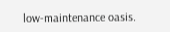low-maintenance oasis.